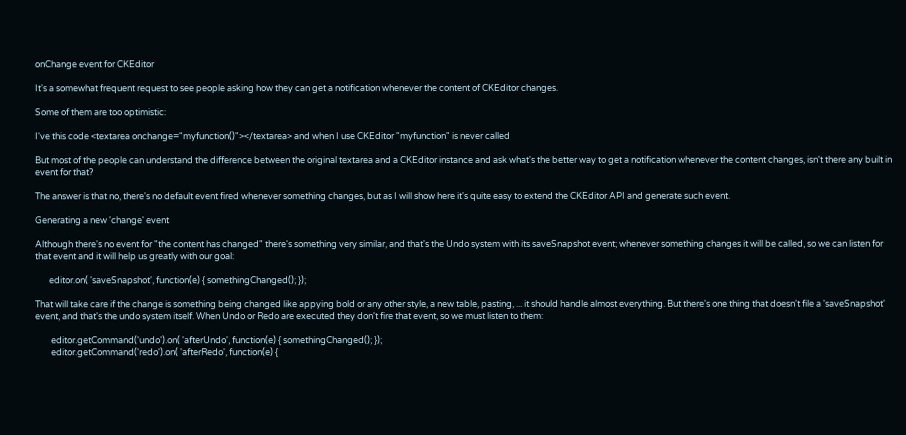onChange event for CKEditor

It's a somewhat frequent request to see people asking how they can get a notification whenever the content of CKEditor changes.

Some of them are too optimistic:

I've this code <textarea onchange="myfunction()"></textarea> and when I use CKEditor "myfunction" is never called

But most of the people can understand the difference between the original textarea and a CKEditor instance and ask what's the better way to get a notification whenever the content changes, isn't there any built in event for that?

The answer is that no, there's no default event fired whenever something changes, but as I will show here it's quite easy to extend the CKEditor API and generate such event.

Generating a new 'change' event

Although there's no event for "the content has changed" there's something very similar, and that's the Undo system with its saveSnapshot event; whenever something changes it will be called, so we can listen for that event and it will help us greatly with our goal:

       editor.on( 'saveSnapshot', function(e) { somethingChanged(); });

That will take care if the change is something being changed like appying bold or any other style, a new table, pasting, ... it should handle almost everything. But there's one thing that doesn't file a 'saveSnapshot' event, and that's the undo system itself. When Undo or Redo are executed they don't fire that event, so we must listen to them:

        editor.getCommand('undo').on( 'afterUndo', function(e) { somethingChanged(); });
        editor.getCommand('redo').on( 'afterRedo', function(e) {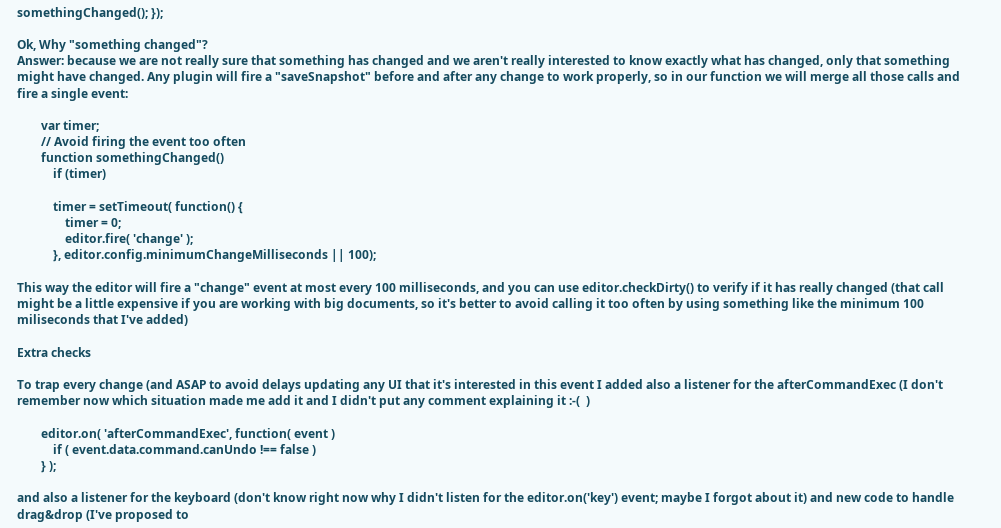somethingChanged(); });

Ok, Why "something changed"?
Answer: because we are not really sure that something has changed and we aren't really interested to know exactly what has changed, only that something might have changed. Any plugin will fire a "saveSnapshot" before and after any change to work properly, so in our function we will merge all those calls and fire a single event:

        var timer;
        // Avoid firing the event too often
        function somethingChanged()
            if (timer)

            timer = setTimeout( function() {
                timer = 0;
                editor.fire( 'change' );
            }, editor.config.minimumChangeMilliseconds || 100);

This way the editor will fire a "change" event at most every 100 milliseconds, and you can use editor.checkDirty() to verify if it has really changed (that call might be a little expensive if you are working with big documents, so it's better to avoid calling it too often by using something like the minimum 100 miliseconds that I've added)

Extra checks

To trap every change (and ASAP to avoid delays updating any UI that it's interested in this event I added also a listener for the afterCommandExec (I don't remember now which situation made me add it and I didn't put any comment explaining it :-(  )

        editor.on( 'afterCommandExec', function( event )
            if ( event.data.command.canUndo !== false )
        } );

and also a listener for the keyboard (don't know right now why I didn't listen for the editor.on('key') event; maybe I forgot about it) and new code to handle drag&drop (I've proposed to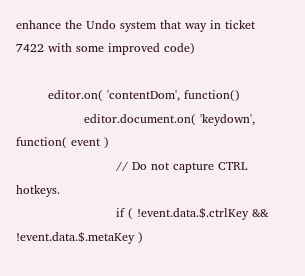enhance the Undo system that way in ticket 7422 with some improved code)

        editor.on( 'contentDom', function()
                 editor.document.on( 'keydown', function( event )
                         // Do not capture CTRL hotkeys.
                         if ( !event.data.$.ctrlKey && !event.data.$.metaKey )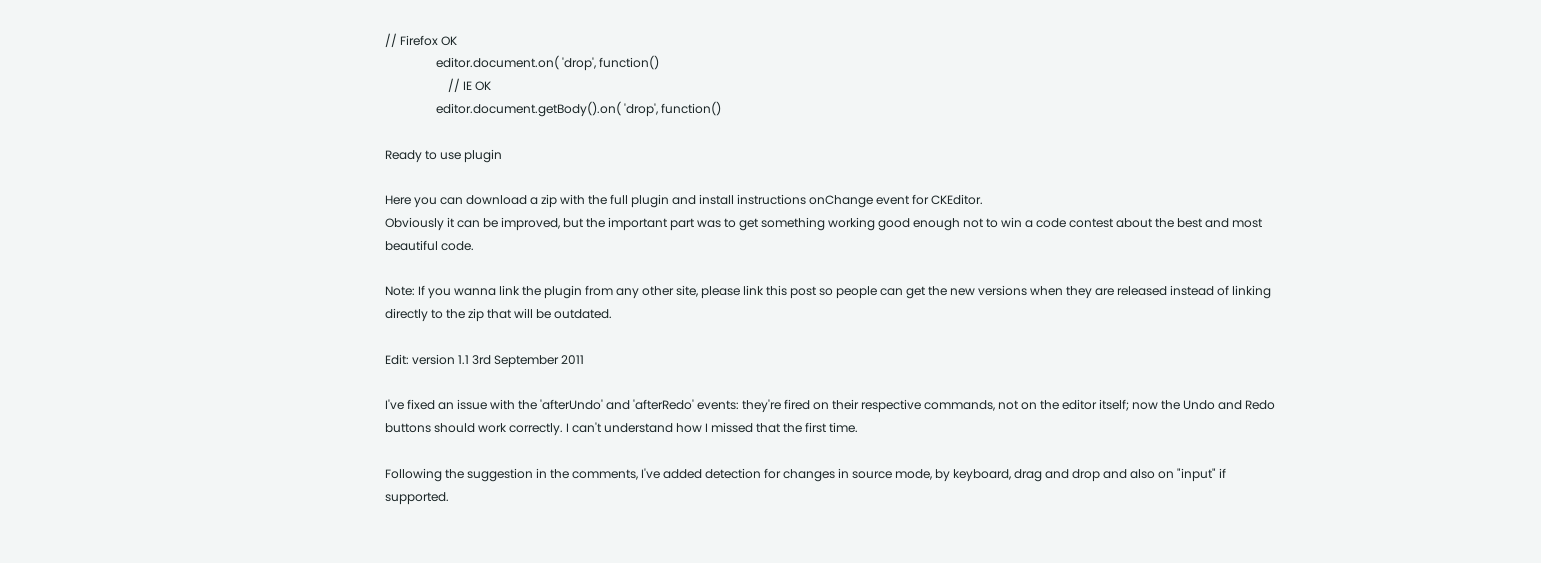// Firefox OK
                 editor.document.on( 'drop', function()
                     // IE OK
                 editor.document.getBody().on( 'drop', function()

Ready to use plugin

Here you can download a zip with the full plugin and install instructions onChange event for CKEditor.
Obviously it can be improved, but the important part was to get something working good enough not to win a code contest about the best and most beautiful code.

Note: If you wanna link the plugin from any other site, please link this post so people can get the new versions when they are released instead of linking directly to the zip that will be outdated.

Edit: version 1.1 3rd September 2011

I've fixed an issue with the 'afterUndo' and 'afterRedo' events: they're fired on their respective commands, not on the editor itself; now the Undo and Redo buttons should work correctly. I can't understand how I missed that the first time.

Following the suggestion in the comments, I've added detection for changes in source mode, by keyboard, drag and drop and also on "input" if supported.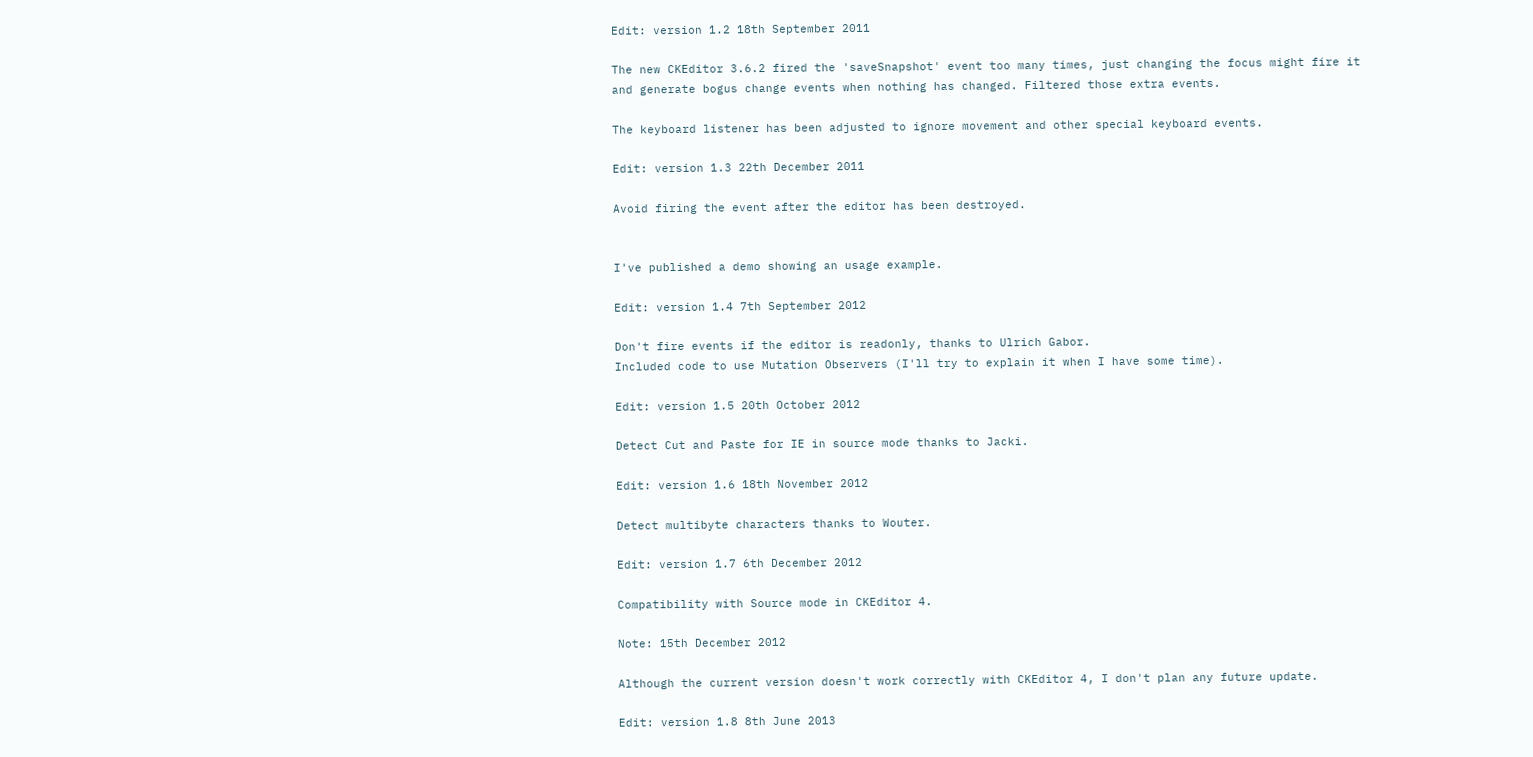Edit: version 1.2 18th September 2011

The new CKEditor 3.6.2 fired the 'saveSnapshot' event too many times, just changing the focus might fire it and generate bogus change events when nothing has changed. Filtered those extra events.

The keyboard listener has been adjusted to ignore movement and other special keyboard events.

Edit: version 1.3 22th December 2011

Avoid firing the event after the editor has been destroyed.


I've published a demo showing an usage example.

Edit: version 1.4 7th September 2012

Don't fire events if the editor is readonly, thanks to Ulrich Gabor.
Included code to use Mutation Observers (I'll try to explain it when I have some time).

Edit: version 1.5 20th October 2012

Detect Cut and Paste for IE in source mode thanks to Jacki.

Edit: version 1.6 18th November 2012

Detect multibyte characters thanks to Wouter.

Edit: version 1.7 6th December 2012

Compatibility with Source mode in CKEditor 4.

Note: 15th December 2012

Although the current version doesn't work correctly with CKEditor 4, I don't plan any future update.

Edit: version 1.8 8th June 2013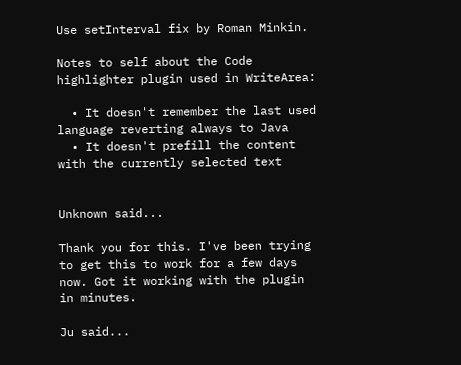Use setInterval fix by Roman Minkin.

Notes to self about the Code highlighter plugin used in WriteArea:

  • It doesn't remember the last used language reverting always to Java
  • It doesn't prefill the content with the currently selected text


Unknown said...

Thank you for this. I've been trying to get this to work for a few days now. Got it working with the plugin in minutes.

Ju said...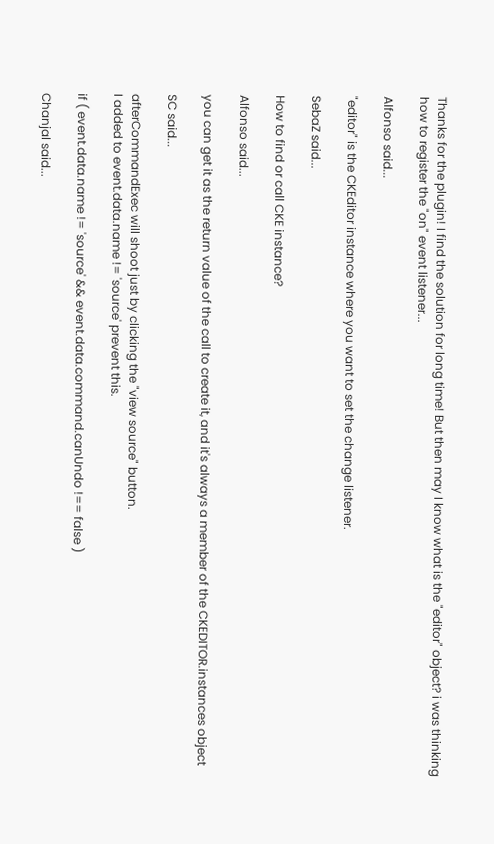Thanks for the plugin! I find the solution for long time! But then may I know what is the "editor" object? i was thinking how to register the "on" event listener...

Alfonso said...

"editor" is the CKEditor instance where you want to set the change listener.

SebaZ said...

How to find or call CKE instance?

Alfonso said...

you can get it as the return value of the call to create it, and it's always a member of the CKEDITOR.instances object

SC said...

afterCommandExec will shoot just by clicking the "view source" button.
I added to event.data.name != 'source' prevent this.

if ( event.data.name != 'source' && event.data.command.canUndo !== false )

Chanjal said...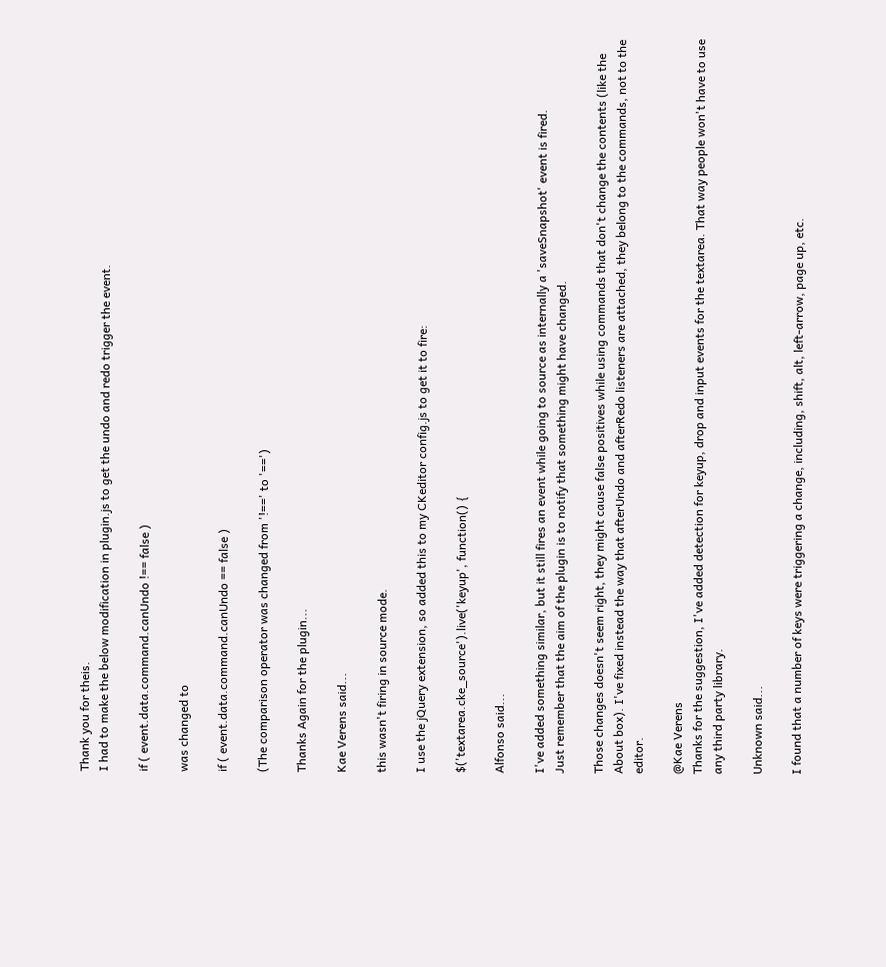Thank you for theis.
I had to make the below modification in plugin.js to get the undo and redo trigger the event.

if ( event.data.command.canUndo !== false )

was changed to

if ( event.data.command.canUndo == false )

(The comparison operator was changed from '!==' to '==')

Thanks Again for the plugin...

Kae Verens said...

this wasn't firing in source mode.

I use the jQuery extension, so added this to my CKeditor config.js to get it to fire:

$('textarea.cke_source').live('keyup', function() {

Alfonso said...

I've added something similar, but it still fires an event while going to source as internally a 'saveSnapshot' event is fired.
Just remember that the aim of the plugin is to notify that something might have changed.

Those changes doesn't seem right, they might cause false positives while using commands that don't change the contents (like the About box). I've fixed instead the way that afterUndo and afterRedo listeners are attached, they belong to the commands, not to the editor.

@Kae Verens
Thanks for the suggestion, I've added detection for keyup, drop and input events for the textarea. That way people won't have to use any third party library.

Unknown said...

I found that a number of keys were triggering a change, including, shift, alt, left-arrow, page up, etc.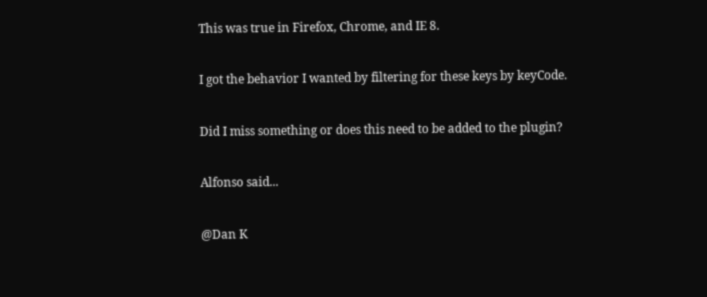This was true in Firefox, Chrome, and IE 8.

I got the behavior I wanted by filtering for these keys by keyCode.

Did I miss something or does this need to be added to the plugin?

Alfonso said...

@Dan K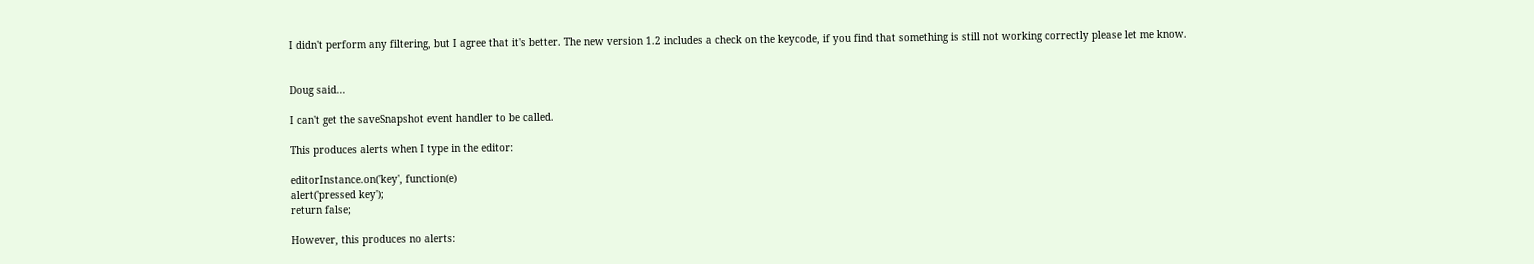I didn't perform any filtering, but I agree that it's better. The new version 1.2 includes a check on the keycode, if you find that something is still not working correctly please let me know.


Doug said...

I can't get the saveSnapshot event handler to be called.

This produces alerts when I type in the editor:

editorInstance.on('key', function(e)
alert('pressed key');
return false;

However, this produces no alerts: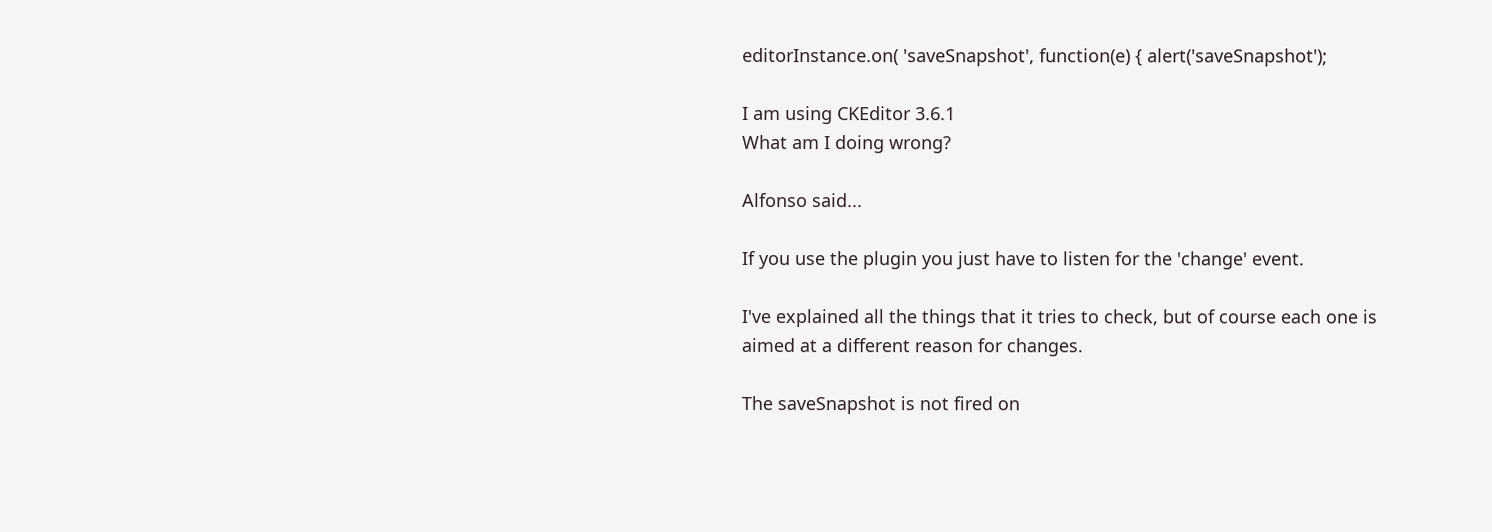editorInstance.on( 'saveSnapshot', function(e) { alert('saveSnapshot');

I am using CKEditor 3.6.1
What am I doing wrong?

Alfonso said...

If you use the plugin you just have to listen for the 'change' event.

I've explained all the things that it tries to check, but of course each one is aimed at a different reason for changes.

The saveSnapshot is not fired on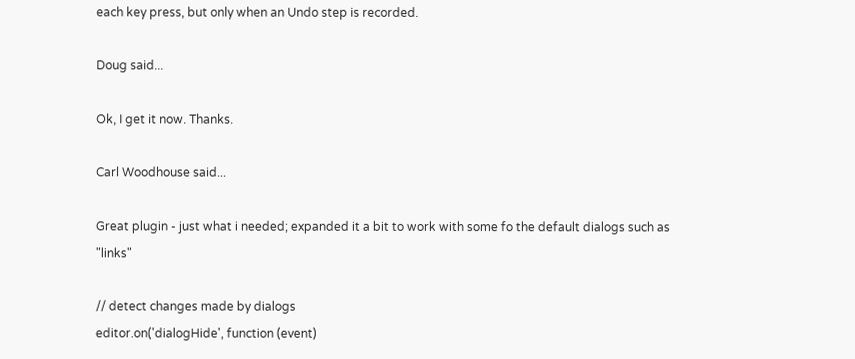each key press, but only when an Undo step is recorded.

Doug said...

Ok, I get it now. Thanks.

Carl Woodhouse said...

Great plugin - just what i needed; expanded it a bit to work with some fo the default dialogs such as "links"

// detect changes made by dialogs
editor.on('dialogHide', function (event)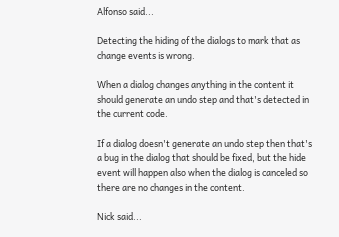Alfonso said...

Detecting the hiding of the dialogs to mark that as change events is wrong.

When a dialog changes anything in the content it should generate an undo step and that's detected in the current code.

If a dialog doesn't generate an undo step then that's a bug in the dialog that should be fixed, but the hide event will happen also when the dialog is canceled so there are no changes in the content.

Nick said...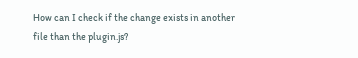How can I check if the change exists in another file than the plugin.js?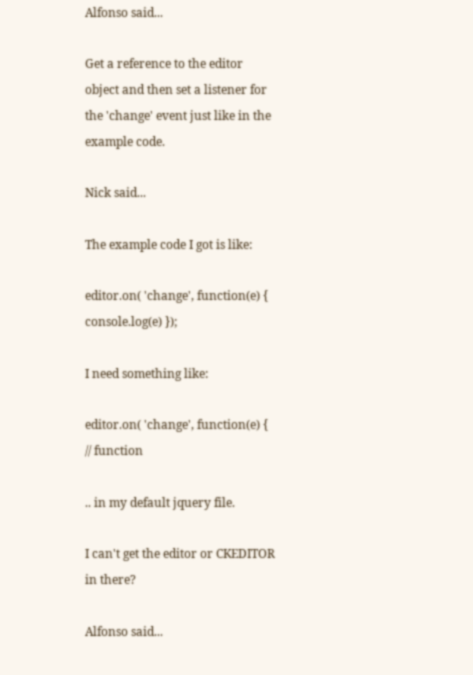Alfonso said...

Get a reference to the editor object and then set a listener for the 'change' event just like in the example code.

Nick said...

The example code I got is like:

editor.on( 'change', function(e) { console.log(e) });

I need something like:

editor.on( 'change', function(e) {
// function

.. in my default jquery file.

I can't get the editor or CKEDITOR in there?

Alfonso said...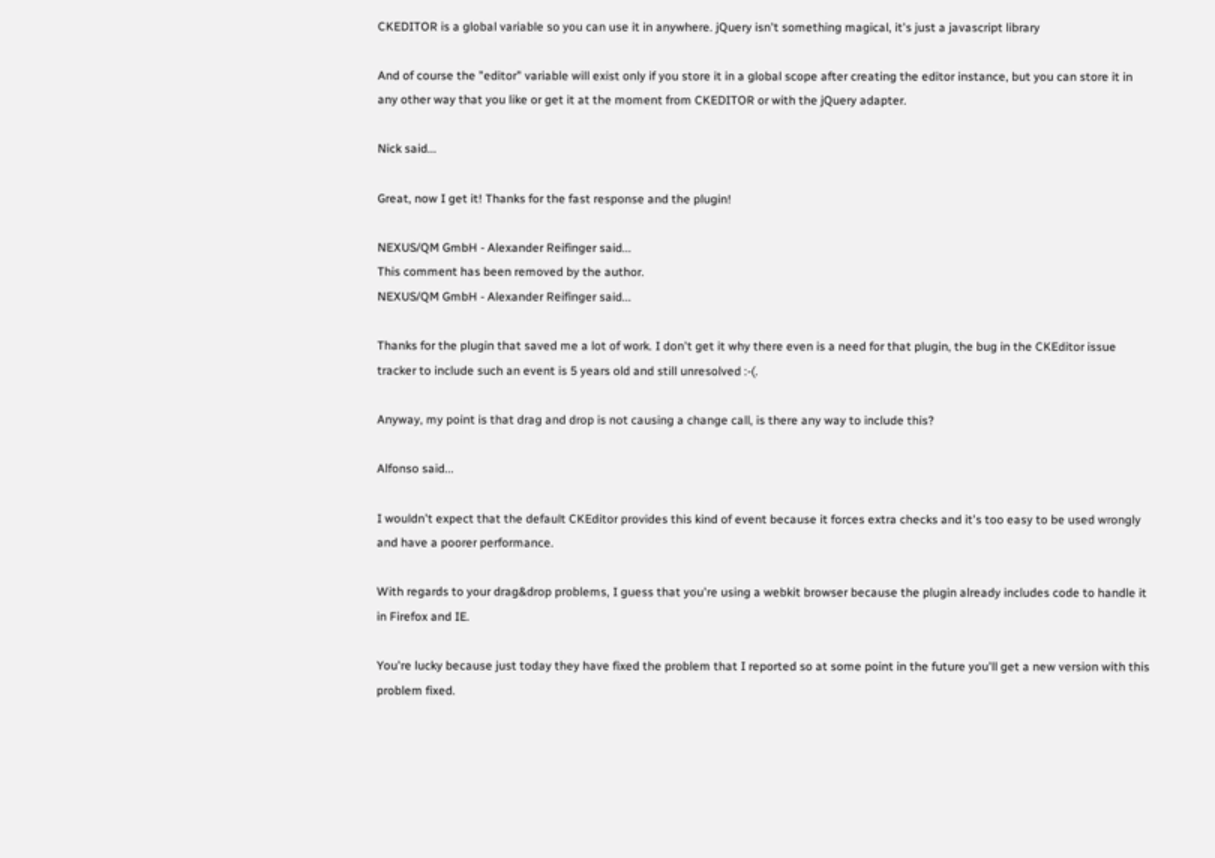CKEDITOR is a global variable so you can use it in anywhere. jQuery isn't something magical, it's just a javascript library

And of course the "editor" variable will exist only if you store it in a global scope after creating the editor instance, but you can store it in any other way that you like or get it at the moment from CKEDITOR or with the jQuery adapter.

Nick said...

Great, now I get it! Thanks for the fast response and the plugin!

NEXUS/QM GmbH - Alexander Reifinger said...
This comment has been removed by the author.
NEXUS/QM GmbH - Alexander Reifinger said...

Thanks for the plugin that saved me a lot of work. I don't get it why there even is a need for that plugin, the bug in the CKEditor issue tracker to include such an event is 5 years old and still unresolved :-(.

Anyway, my point is that drag and drop is not causing a change call, is there any way to include this?

Alfonso said...

I wouldn't expect that the default CKEditor provides this kind of event because it forces extra checks and it's too easy to be used wrongly and have a poorer performance.

With regards to your drag&drop problems, I guess that you're using a webkit browser because the plugin already includes code to handle it in Firefox and IE.

You're lucky because just today they have fixed the problem that I reported so at some point in the future you'll get a new version with this problem fixed.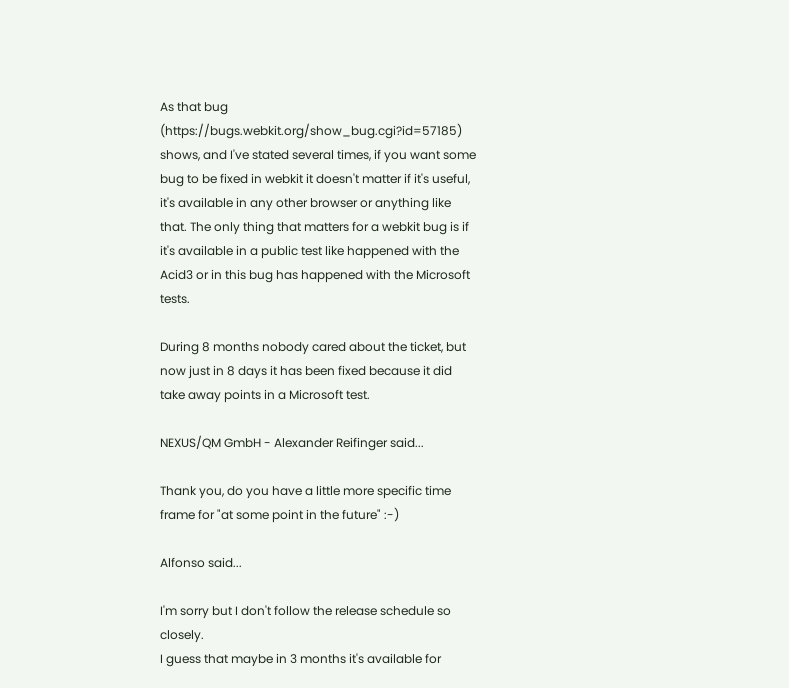As that bug (https://bugs.webkit.org/show_bug.cgi?id=57185) shows, and I've stated several times, if you want some bug to be fixed in webkit it doesn't matter if it's useful, it's available in any other browser or anything like that. The only thing that matters for a webkit bug is if it's available in a public test like happened with the Acid3 or in this bug has happened with the Microsoft tests.

During 8 months nobody cared about the ticket, but now just in 8 days it has been fixed because it did take away points in a Microsoft test.

NEXUS/QM GmbH - Alexander Reifinger said...

Thank you, do you have a little more specific time frame for "at some point in the future" :-)

Alfonso said...

I'm sorry but I don't follow the release schedule so closely.
I guess that maybe in 3 months it's available for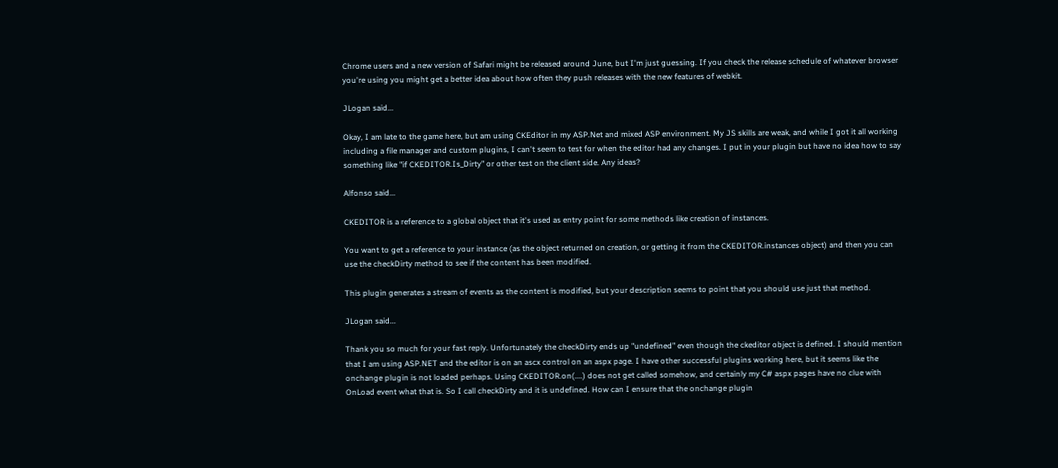Chrome users and a new version of Safari might be released around June, but I'm just guessing. If you check the release schedule of whatever browser you're using you might get a better idea about how often they push releases with the new features of webkit.

JLogan said...

Okay, I am late to the game here, but am using CKEditor in my ASP.Net and mixed ASP environment. My JS skills are weak, and while I got it all working including a file manager and custom plugins, I can't seem to test for when the editor had any changes. I put in your plugin but have no idea how to say something like "if CKEDITOR.Is_Dirty" or other test on the client side. Any ideas?

Alfonso said...

CKEDITOR is a reference to a global object that it's used as entry point for some methods like creation of instances.

You want to get a reference to your instance (as the object returned on creation, or getting it from the CKEDITOR.instances object) and then you can use the checkDirty method to see if the content has been modified.

This plugin generates a stream of events as the content is modified, but your description seems to point that you should use just that method.

JLogan said...

Thank you so much for your fast reply. Unfortunately the checkDirty ends up "undefined" even though the ckeditor object is defined. I should mention that I am using ASP.NET and the editor is on an ascx control on an aspx page. I have other successful plugins working here, but it seems like the onchange plugin is not loaded perhaps. Using CKEDITOR.on(....) does not get called somehow, and certainly my C# aspx pages have no clue with OnLoad event what that is. So I call checkDirty and it is undefined. How can I ensure that the onchange plugin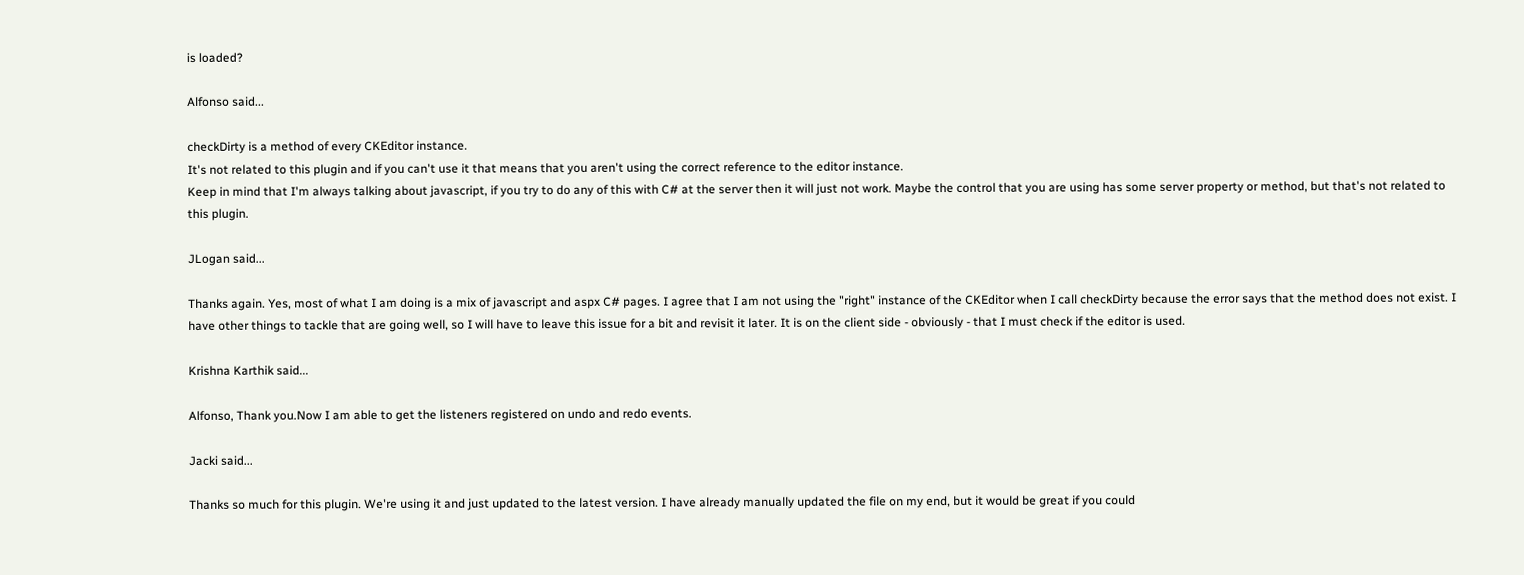is loaded?

Alfonso said...

checkDirty is a method of every CKEditor instance.
It's not related to this plugin and if you can't use it that means that you aren't using the correct reference to the editor instance.
Keep in mind that I'm always talking about javascript, if you try to do any of this with C# at the server then it will just not work. Maybe the control that you are using has some server property or method, but that's not related to this plugin.

JLogan said...

Thanks again. Yes, most of what I am doing is a mix of javascript and aspx C# pages. I agree that I am not using the "right" instance of the CKEditor when I call checkDirty because the error says that the method does not exist. I have other things to tackle that are going well, so I will have to leave this issue for a bit and revisit it later. It is on the client side - obviously - that I must check if the editor is used.

Krishna Karthik said...

Alfonso, Thank you.Now I am able to get the listeners registered on undo and redo events.

Jacki said...

Thanks so much for this plugin. We're using it and just updated to the latest version. I have already manually updated the file on my end, but it would be great if you could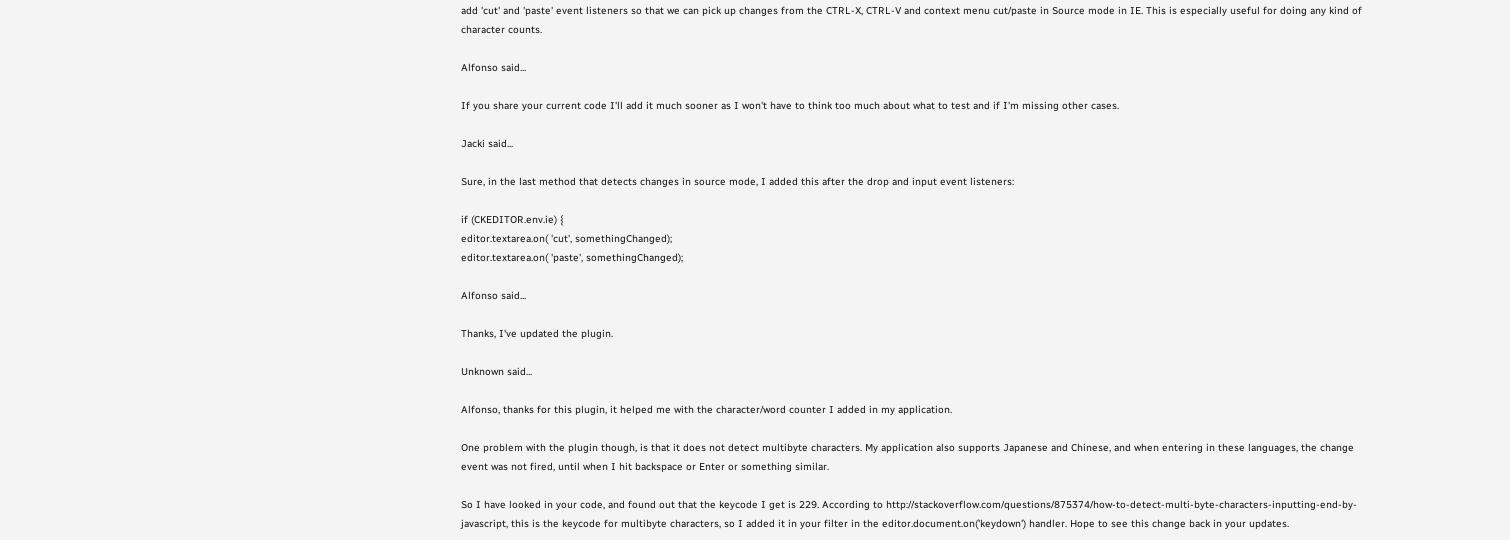add 'cut' and 'paste' event listeners so that we can pick up changes from the CTRL-X, CTRL-V and context menu cut/paste in Source mode in IE. This is especially useful for doing any kind of character counts.

Alfonso said...

If you share your current code I'll add it much sooner as I won't have to think too much about what to test and if I'm missing other cases.

Jacki said...

Sure, in the last method that detects changes in source mode, I added this after the drop and input event listeners:

if (CKEDITOR.env.ie) {
editor.textarea.on( 'cut', somethingChanged);
editor.textarea.on( 'paste', somethingChanged);

Alfonso said...

Thanks, I've updated the plugin.

Unknown said...

Alfonso, thanks for this plugin, it helped me with the character/word counter I added in my application.

One problem with the plugin though, is that it does not detect multibyte characters. My application also supports Japanese and Chinese, and when entering in these languages, the change event was not fired, until when I hit backspace or Enter or something similar.

So I have looked in your code, and found out that the keycode I get is 229. According to http://stackoverflow.com/questions/875374/how-to-detect-multi-byte-characters-inputting-end-by-javascript, this is the keycode for multibyte characters, so I added it in your filter in the editor.document.on('keydown') handler. Hope to see this change back in your updates.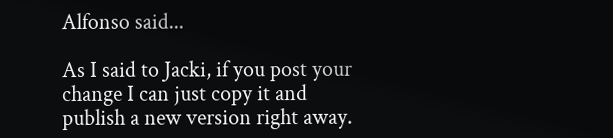Alfonso said...

As I said to Jacki, if you post your change I can just copy it and publish a new version right away.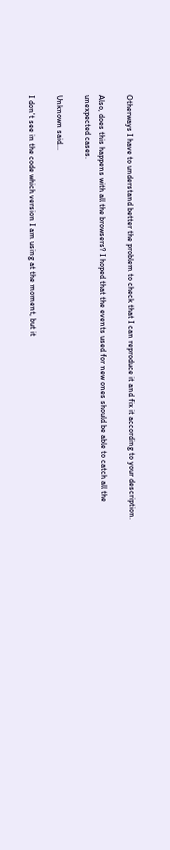Otherways I have to understand better the problem to check that I can reproduce it and fix it according to your description.

Also, does this happens with all the browsers? I hoped that the events used for new ones should be able to catch all the unexpected cases.

Unknown said...

I don't see in the code which version I am using at the moment, but it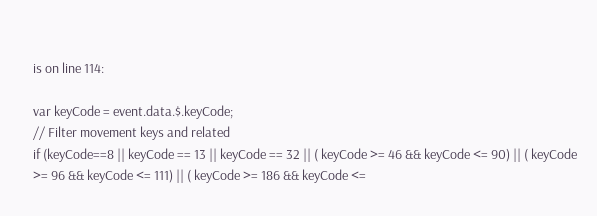is on line 114:

var keyCode = event.data.$.keyCode;
// Filter movement keys and related
if (keyCode==8 || keyCode == 13 || keyCode == 32 || ( keyCode >= 46 && keyCode <= 90) || ( keyCode >= 96 && keyCode <= 111) || ( keyCode >= 186 && keyCode <=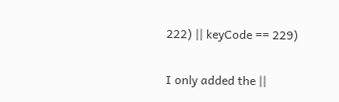222) || keyCode == 229)

I only added the ||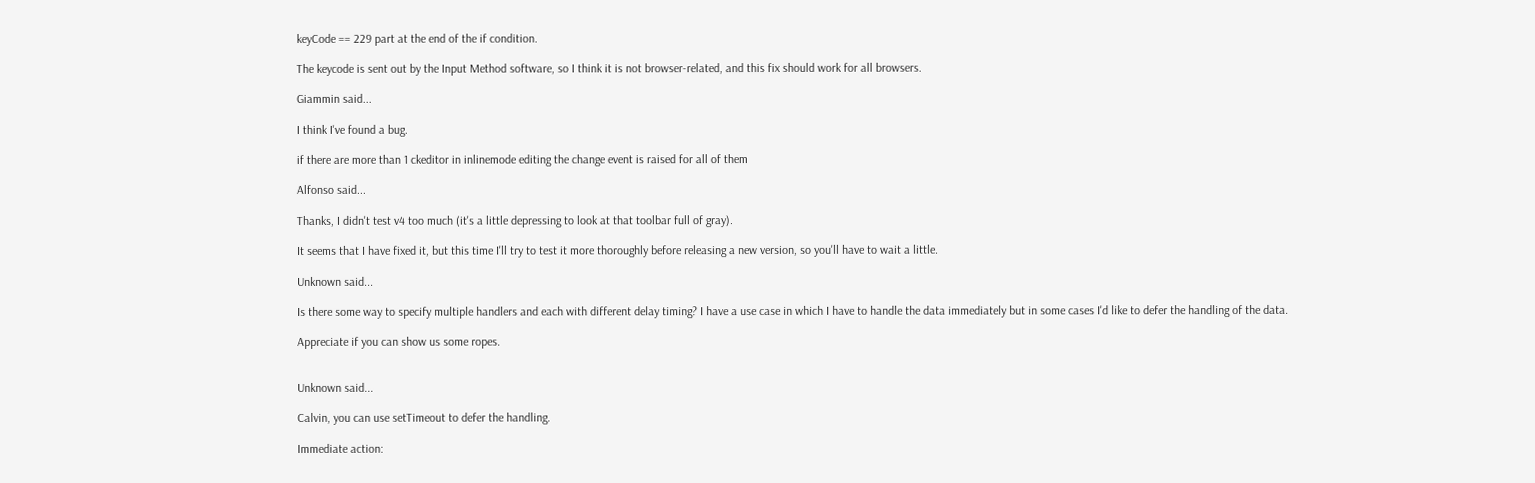keyCode == 229 part at the end of the if condition.

The keycode is sent out by the Input Method software, so I think it is not browser-related, and this fix should work for all browsers.

Giammin said...

I think I've found a bug.

if there are more than 1 ckeditor in inlinemode editing the change event is raised for all of them

Alfonso said...

Thanks, I didn't test v4 too much (it's a little depressing to look at that toolbar full of gray).

It seems that I have fixed it, but this time I'll try to test it more thoroughly before releasing a new version, so you'll have to wait a little.

Unknown said...

Is there some way to specify multiple handlers and each with different delay timing? I have a use case in which I have to handle the data immediately but in some cases I'd like to defer the handling of the data.

Appreciate if you can show us some ropes.


Unknown said...

Calvin, you can use setTimeout to defer the handling.

Immediate action: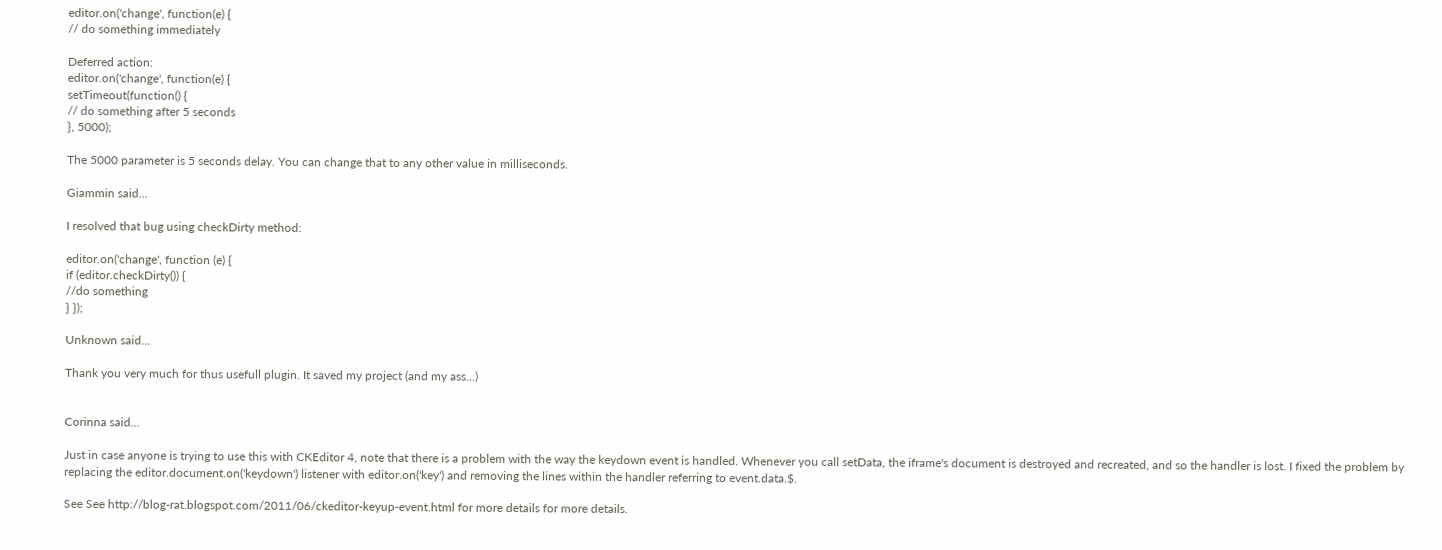editor.on('change', function(e) {
// do something immediately

Deferred action:
editor.on('change', function(e) {
setTimeout(function() {
// do something after 5 seconds
}, 5000);

The 5000 parameter is 5 seconds delay. You can change that to any other value in milliseconds.

Giammin said...

I resolved that bug using checkDirty method:

editor.on('change', function (e) {
if (editor.checkDirty()) {
//do something
} });

Unknown said...

Thank you very much for thus usefull plugin. It saved my project (and my ass...)


Corinna said...

Just in case anyone is trying to use this with CKEditor 4, note that there is a problem with the way the keydown event is handled. Whenever you call setData, the iframe's document is destroyed and recreated, and so the handler is lost. I fixed the problem by replacing the editor.document.on('keydown') listener with editor.on('key') and removing the lines within the handler referring to event.data.$.

See See http://blog-rat.blogspot.com/2011/06/ckeditor-keyup-event.html for more details for more details.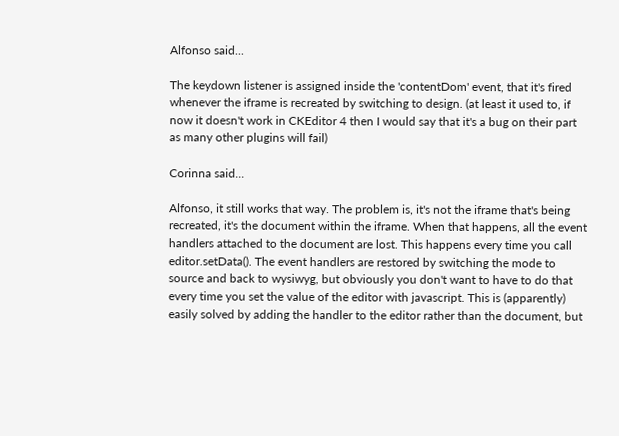Alfonso said...

The keydown listener is assigned inside the 'contentDom' event, that it's fired whenever the iframe is recreated by switching to design. (at least it used to, if now it doesn't work in CKEditor 4 then I would say that it's a bug on their part as many other plugins will fail)

Corinna said...

Alfonso, it still works that way. The problem is, it's not the iframe that's being recreated, it's the document within the iframe. When that happens, all the event handlers attached to the document are lost. This happens every time you call editor.setData(). The event handlers are restored by switching the mode to source and back to wysiwyg, but obviously you don't want to have to do that every time you set the value of the editor with javascript. This is (apparently) easily solved by adding the handler to the editor rather than the document, but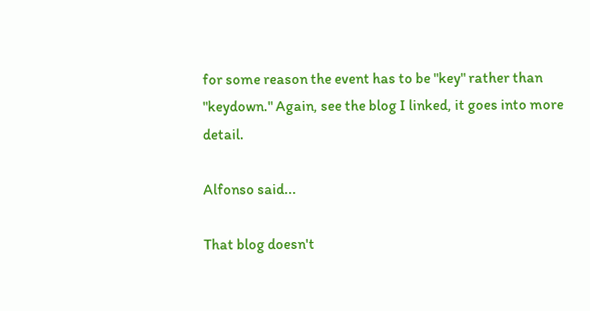for some reason the event has to be "key" rather than "keydown." Again, see the blog I linked, it goes into more detail.

Alfonso said...

That blog doesn't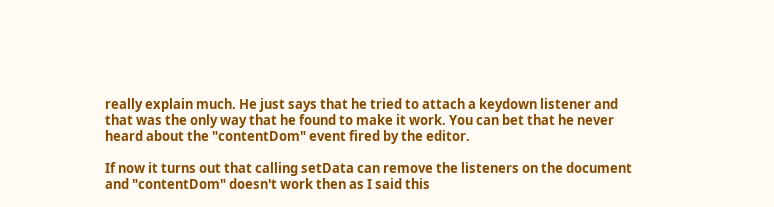really explain much. He just says that he tried to attach a keydown listener and that was the only way that he found to make it work. You can bet that he never heard about the "contentDom" event fired by the editor.

If now it turns out that calling setData can remove the listeners on the document and "contentDom" doesn't work then as I said this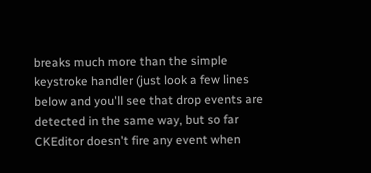breaks much more than the simple keystroke handler (just look a few lines below and you'll see that drop events are detected in the same way, but so far CKEditor doesn't fire any event when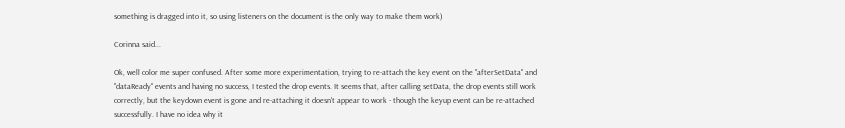something is dragged into it, so using listeners on the document is the only way to make them work)

Corinna said...

Ok, well color me super confused. After some more experimentation, trying to re-attach the key event on the "afterSetData" and "dataReady" events and having no success, I tested the drop events. It seems that, after calling setData, the drop events still work correctly, but the keydown event is gone and re-attaching it doesn't appear to work - though the keyup event can be re-attached successfully. I have no idea why it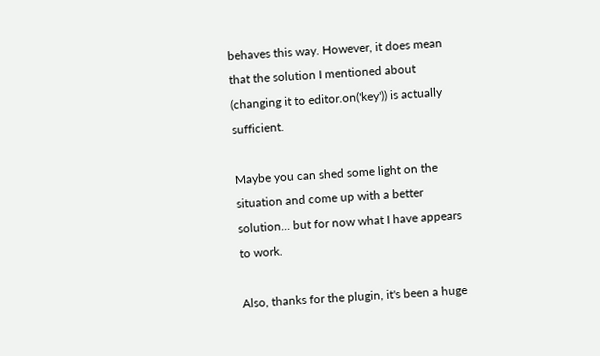behaves this way. However, it does mean that the solution I mentioned about (changing it to editor.on('key')) is actually sufficient.

Maybe you can shed some light on the situation and come up with a better solution... but for now what I have appears to work.

Also, thanks for the plugin, it's been a huge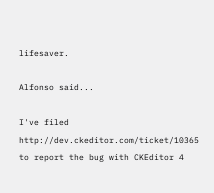lifesaver.

Alfonso said...

I've filed http://dev.ckeditor.com/ticket/10365 to report the bug with CKEditor 4